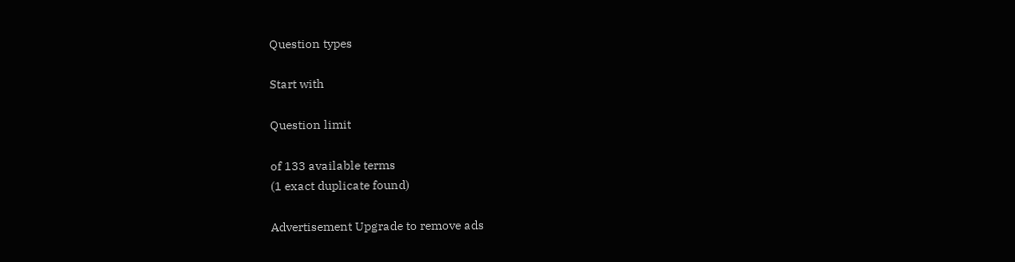Question types

Start with

Question limit

of 133 available terms
(1 exact duplicate found)

Advertisement Upgrade to remove ads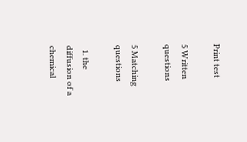Print test

5 Written questions

5 Matching questions

  1. the diffusion of a chemical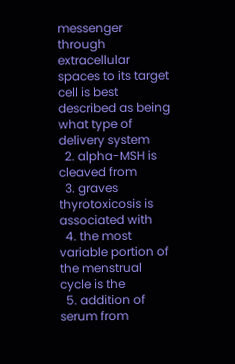messenger through extracellular spaces to its target cell is best described as being what type of delivery system
  2. alpha-MSH is cleaved from
  3. graves thyrotoxicosis is associated with
  4. the most variable portion of the menstrual cycle is the
  5. addition of serum from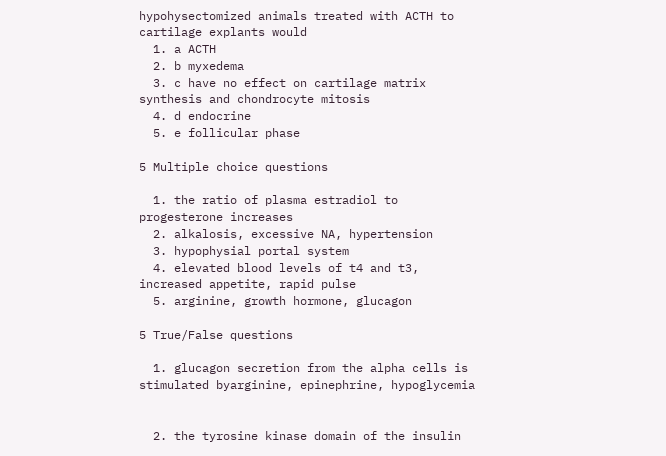hypohysectomized animals treated with ACTH to cartilage explants would
  1. a ACTH
  2. b myxedema
  3. c have no effect on cartilage matrix synthesis and chondrocyte mitosis
  4. d endocrine
  5. e follicular phase

5 Multiple choice questions

  1. the ratio of plasma estradiol to progesterone increases
  2. alkalosis, excessive NA, hypertension
  3. hypophysial portal system
  4. elevated blood levels of t4 and t3, increased appetite, rapid pulse
  5. arginine, growth hormone, glucagon

5 True/False questions

  1. glucagon secretion from the alpha cells is stimulated byarginine, epinephrine, hypoglycemia


  2. the tyrosine kinase domain of the insulin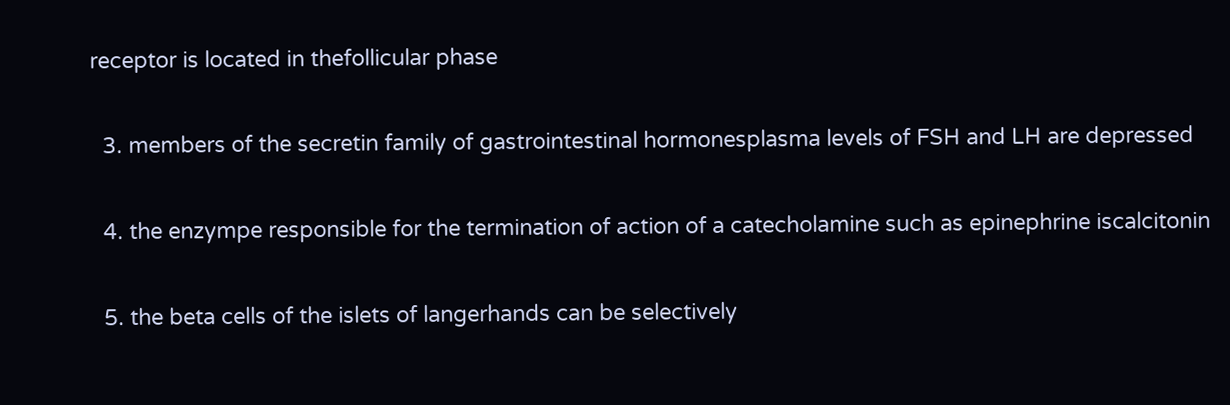receptor is located in thefollicular phase


  3. members of the secretin family of gastrointestinal hormonesplasma levels of FSH and LH are depressed


  4. the enzympe responsible for the termination of action of a catecholamine such as epinephrine iscalcitonin


  5. the beta cells of the islets of langerhands can be selectively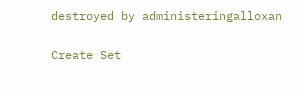destroyed by administeringalloxan


Create Set